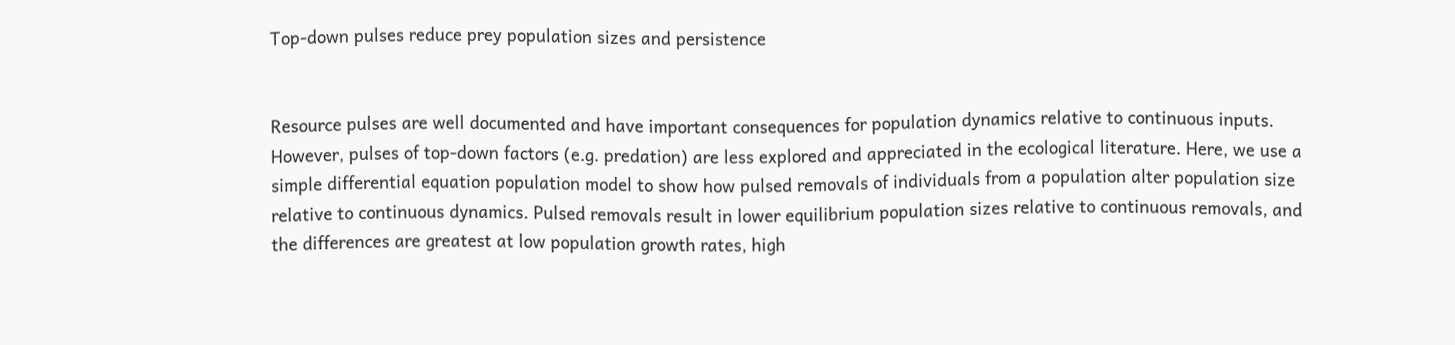Top-down pulses reduce prey population sizes and persistence


Resource pulses are well documented and have important consequences for population dynamics relative to continuous inputs. However, pulses of top-down factors (e.g. predation) are less explored and appreciated in the ecological literature. Here, we use a simple differential equation population model to show how pulsed removals of individuals from a population alter population size relative to continuous dynamics. Pulsed removals result in lower equilibrium population sizes relative to continuous removals, and the differences are greatest at low population growth rates, high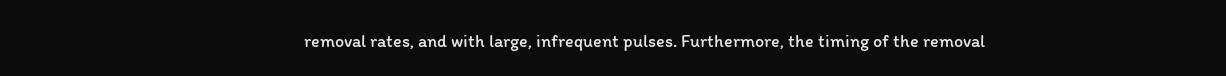removal rates, and with large, infrequent pulses. Furthermore, the timing of the removal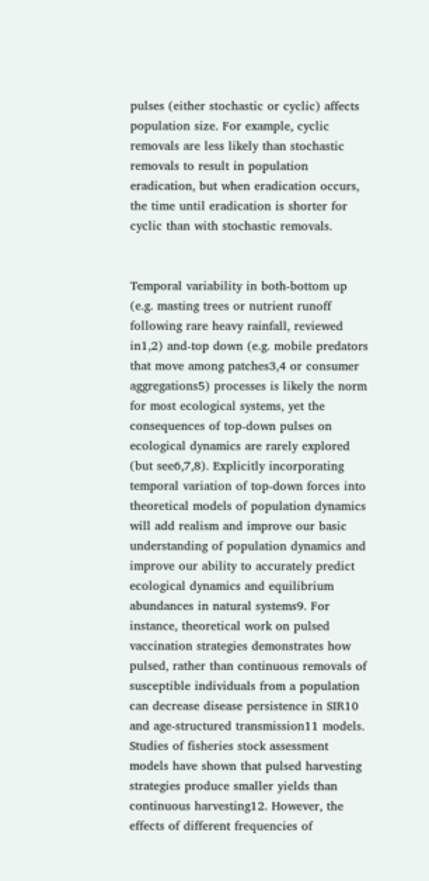pulses (either stochastic or cyclic) affects population size. For example, cyclic removals are less likely than stochastic removals to result in population eradication, but when eradication occurs, the time until eradication is shorter for cyclic than with stochastic removals.


Temporal variability in both-bottom up (e.g. masting trees or nutrient runoff following rare heavy rainfall, reviewed in1,2) and-top down (e.g. mobile predators that move among patches3,4 or consumer aggregations5) processes is likely the norm for most ecological systems, yet the consequences of top-down pulses on ecological dynamics are rarely explored (but see6,7,8). Explicitly incorporating temporal variation of top-down forces into theoretical models of population dynamics will add realism and improve our basic understanding of population dynamics and improve our ability to accurately predict ecological dynamics and equilibrium abundances in natural systems9. For instance, theoretical work on pulsed vaccination strategies demonstrates how pulsed, rather than continuous removals of susceptible individuals from a population can decrease disease persistence in SIR10 and age-structured transmission11 models. Studies of fisheries stock assessment models have shown that pulsed harvesting strategies produce smaller yields than continuous harvesting12. However, the effects of different frequencies of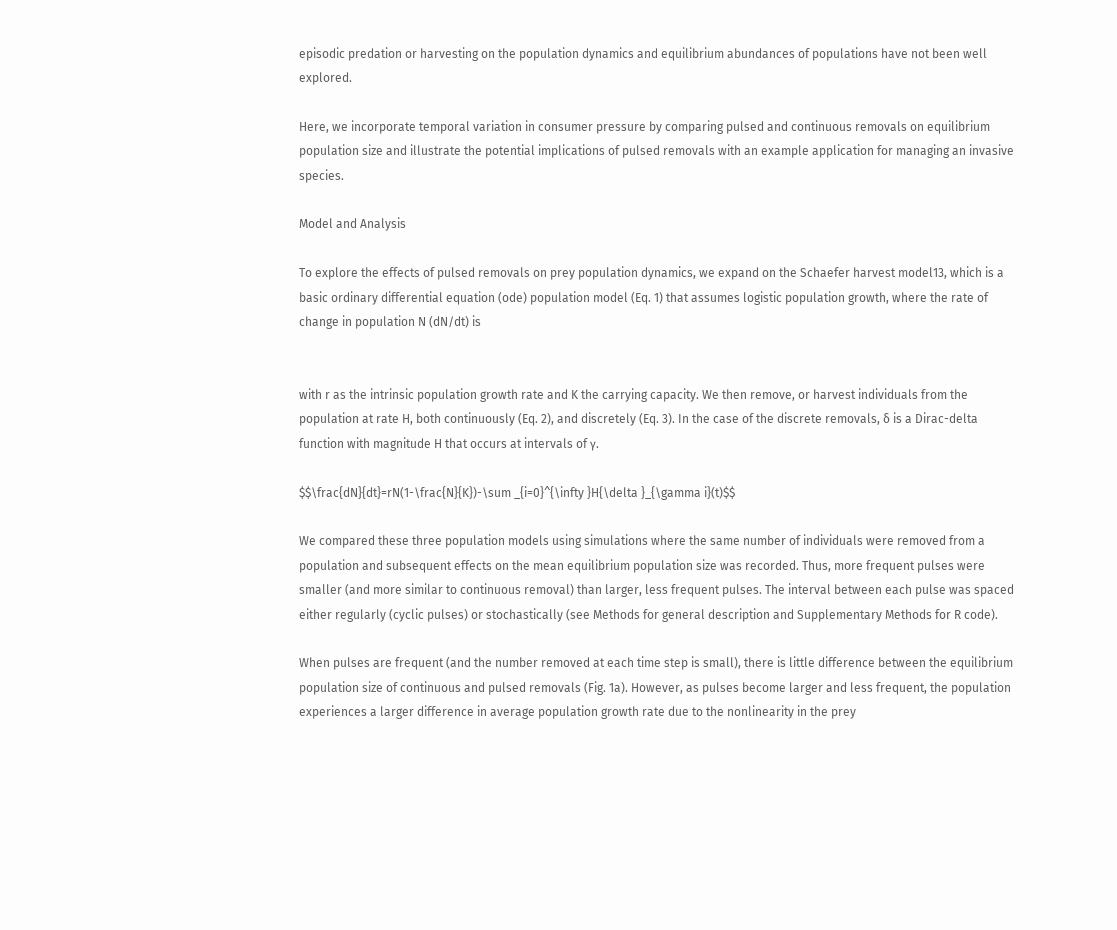episodic predation or harvesting on the population dynamics and equilibrium abundances of populations have not been well explored.

Here, we incorporate temporal variation in consumer pressure by comparing pulsed and continuous removals on equilibrium population size and illustrate the potential implications of pulsed removals with an example application for managing an invasive species.

Model and Analysis

To explore the effects of pulsed removals on prey population dynamics, we expand on the Schaefer harvest model13, which is a basic ordinary differential equation (ode) population model (Eq. 1) that assumes logistic population growth, where the rate of change in population N (dN/dt) is


with r as the intrinsic population growth rate and K the carrying capacity. We then remove, or harvest individuals from the population at rate H, both continuously (Eq. 2), and discretely (Eq. 3). In the case of the discrete removals, δ is a Dirac-delta function with magnitude H that occurs at intervals of γ.

$$\frac{dN}{dt}=rN(1-\frac{N}{K})-\sum _{i=0}^{\infty }H{\delta }_{\gamma i}(t)$$

We compared these three population models using simulations where the same number of individuals were removed from a population and subsequent effects on the mean equilibrium population size was recorded. Thus, more frequent pulses were smaller (and more similar to continuous removal) than larger, less frequent pulses. The interval between each pulse was spaced either regularly (cyclic pulses) or stochastically (see Methods for general description and Supplementary Methods for R code).

When pulses are frequent (and the number removed at each time step is small), there is little difference between the equilibrium population size of continuous and pulsed removals (Fig. 1a). However, as pulses become larger and less frequent, the population experiences a larger difference in average population growth rate due to the nonlinearity in the prey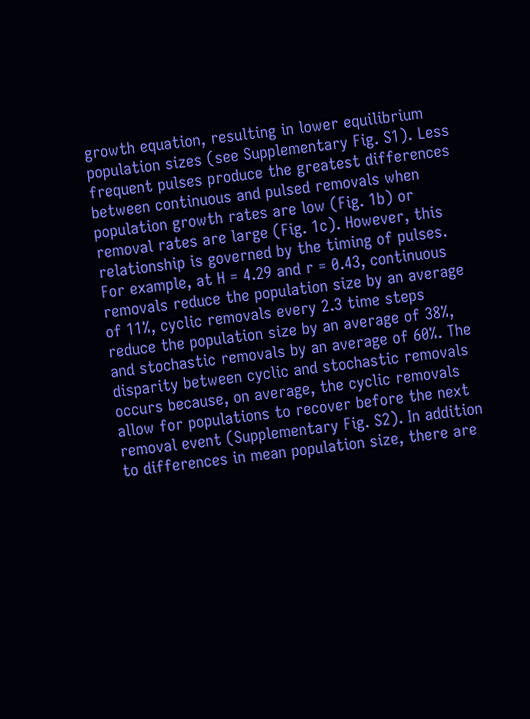growth equation, resulting in lower equilibrium population sizes (see Supplementary Fig. S1). Less frequent pulses produce the greatest differences between continuous and pulsed removals when population growth rates are low (Fig. 1b) or removal rates are large (Fig. 1c). However, this relationship is governed by the timing of pulses. For example, at H = 4.29 and r = 0.43, continuous removals reduce the population size by an average of 11%, cyclic removals every 2.3 time steps reduce the population size by an average of 38%, and stochastic removals by an average of 60%. The disparity between cyclic and stochastic removals occurs because, on average, the cyclic removals allow for populations to recover before the next removal event (Supplementary Fig. S2). In addition to differences in mean population size, there are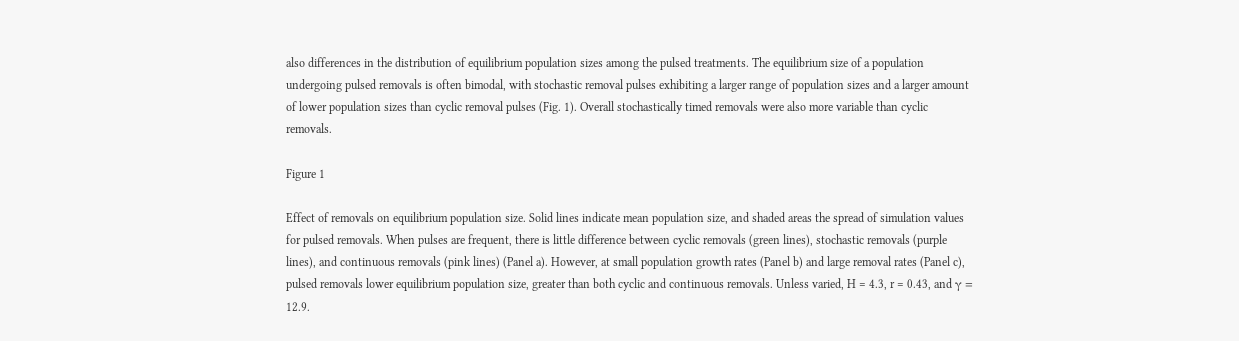also differences in the distribution of equilibrium population sizes among the pulsed treatments. The equilibrium size of a population undergoing pulsed removals is often bimodal, with stochastic removal pulses exhibiting a larger range of population sizes and a larger amount of lower population sizes than cyclic removal pulses (Fig. 1). Overall stochastically timed removals were also more variable than cyclic removals.

Figure 1

Effect of removals on equilibrium population size. Solid lines indicate mean population size, and shaded areas the spread of simulation values for pulsed removals. When pulses are frequent, there is little difference between cyclic removals (green lines), stochastic removals (purple lines), and continuous removals (pink lines) (Panel a). However, at small population growth rates (Panel b) and large removal rates (Panel c), pulsed removals lower equilibrium population size, greater than both cyclic and continuous removals. Unless varied, H = 4.3, r = 0.43, and γ = 12.9.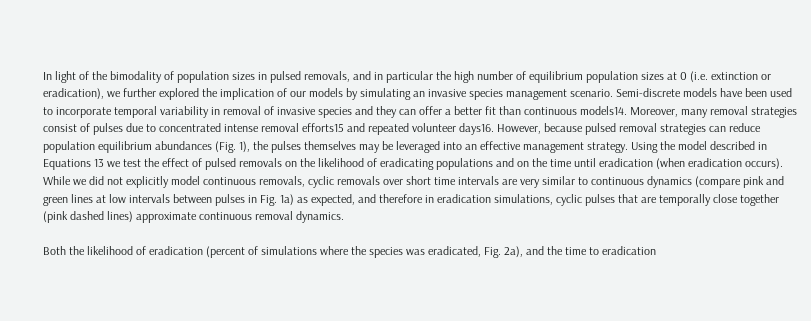In light of the bimodality of population sizes in pulsed removals, and in particular the high number of equilibrium population sizes at 0 (i.e. extinction or eradication), we further explored the implication of our models by simulating an invasive species management scenario. Semi-discrete models have been used to incorporate temporal variability in removal of invasive species and they can offer a better fit than continuous models14. Moreover, many removal strategies consist of pulses due to concentrated intense removal efforts15 and repeated volunteer days16. However, because pulsed removal strategies can reduce population equilibrium abundances (Fig. 1), the pulses themselves may be leveraged into an effective management strategy. Using the model described in Equations 13 we test the effect of pulsed removals on the likelihood of eradicating populations and on the time until eradication (when eradication occurs). While we did not explicitly model continuous removals, cyclic removals over short time intervals are very similar to continuous dynamics (compare pink and green lines at low intervals between pulses in Fig. 1a) as expected, and therefore in eradication simulations, cyclic pulses that are temporally close together (pink dashed lines) approximate continuous removal dynamics.

Both the likelihood of eradication (percent of simulations where the species was eradicated, Fig. 2a), and the time to eradication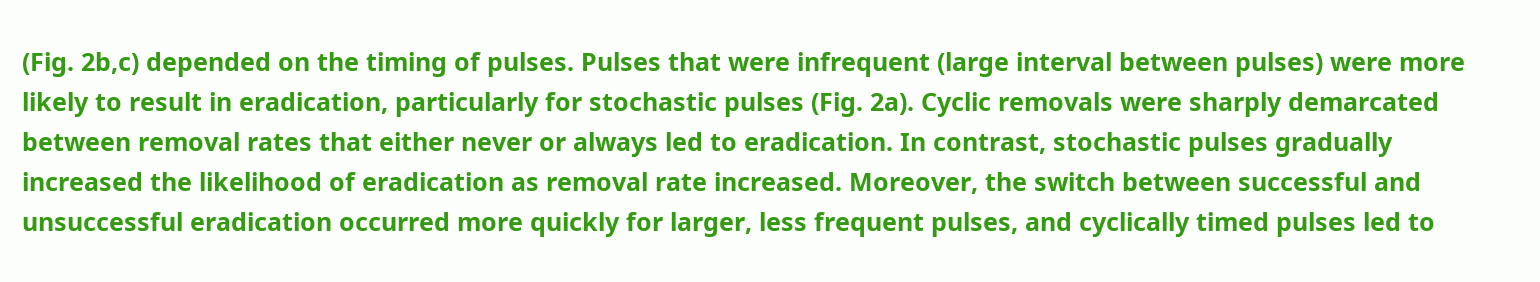(Fig. 2b,c) depended on the timing of pulses. Pulses that were infrequent (large interval between pulses) were more likely to result in eradication, particularly for stochastic pulses (Fig. 2a). Cyclic removals were sharply demarcated between removal rates that either never or always led to eradication. In contrast, stochastic pulses gradually increased the likelihood of eradication as removal rate increased. Moreover, the switch between successful and unsuccessful eradication occurred more quickly for larger, less frequent pulses, and cyclically timed pulses led to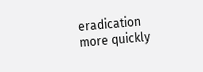eradication more quickly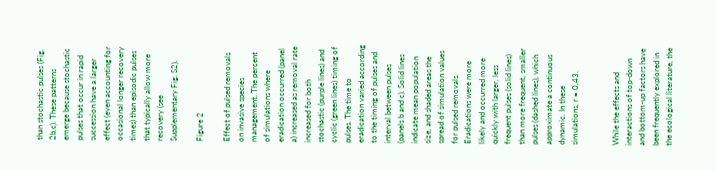than stochastic pulses (Fig. 2b,c). These patterns emerge because stochastic pulses that occur in rapid succession have a larger effect (even accounting for occasional longer recovery times) than episodic pulses that typically allow more recovery (see Supplementary Fig. S2).

Figure 2

Effect of pulsed removals on invasive species management. The percent of simulations where eradication occurred (panel a) increased as removal rate increased for both stochastic (purple lines) and cyclic (green lines) timing of pulses. The time to eradication varied according to the timing of pulses and interval between pulses (panels b and c). Solid lines indicate mean population size, and shaded areas the spread of simulation values for pulsed removals. Eradications were more likely and occurred more quickly with larger, less frequent pulses (solid lines) than more frequent, smaller pulses (dashed lines), which approximate a continuous dynamic. In these simulations, r = 0.43.


While the effects and interactions of top-down and bottom-up factors have been frequently explored in the ecological literature, the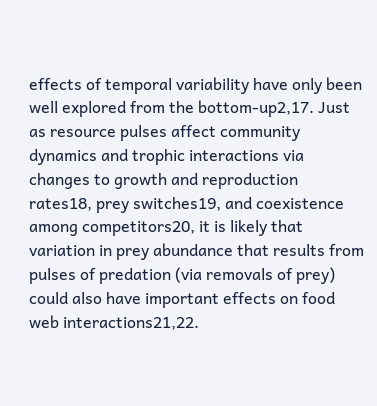effects of temporal variability have only been well explored from the bottom-up2,17. Just as resource pulses affect community dynamics and trophic interactions via changes to growth and reproduction rates18, prey switches19, and coexistence among competitors20, it is likely that variation in prey abundance that results from pulses of predation (via removals of prey) could also have important effects on food web interactions21,22.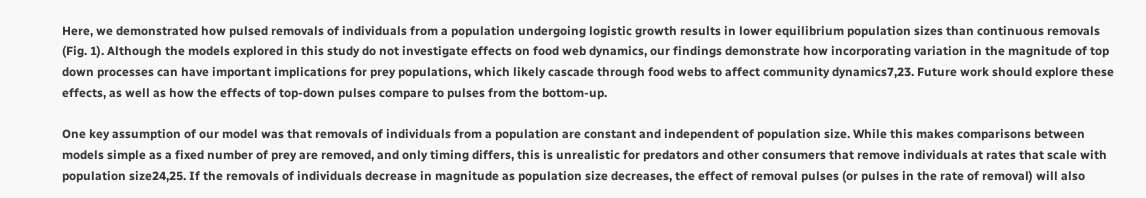Here, we demonstrated how pulsed removals of individuals from a population undergoing logistic growth results in lower equilibrium population sizes than continuous removals (Fig. 1). Although the models explored in this study do not investigate effects on food web dynamics, our findings demonstrate how incorporating variation in the magnitude of top down processes can have important implications for prey populations, which likely cascade through food webs to affect community dynamics7,23. Future work should explore these effects, as well as how the effects of top-down pulses compare to pulses from the bottom-up.

One key assumption of our model was that removals of individuals from a population are constant and independent of population size. While this makes comparisons between models simple as a fixed number of prey are removed, and only timing differs, this is unrealistic for predators and other consumers that remove individuals at rates that scale with population size24,25. If the removals of individuals decrease in magnitude as population size decreases, the effect of removal pulses (or pulses in the rate of removal) will also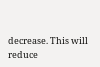decrease. This will reduce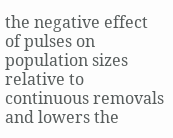the negative effect of pulses on population sizes relative to continuous removals and lowers the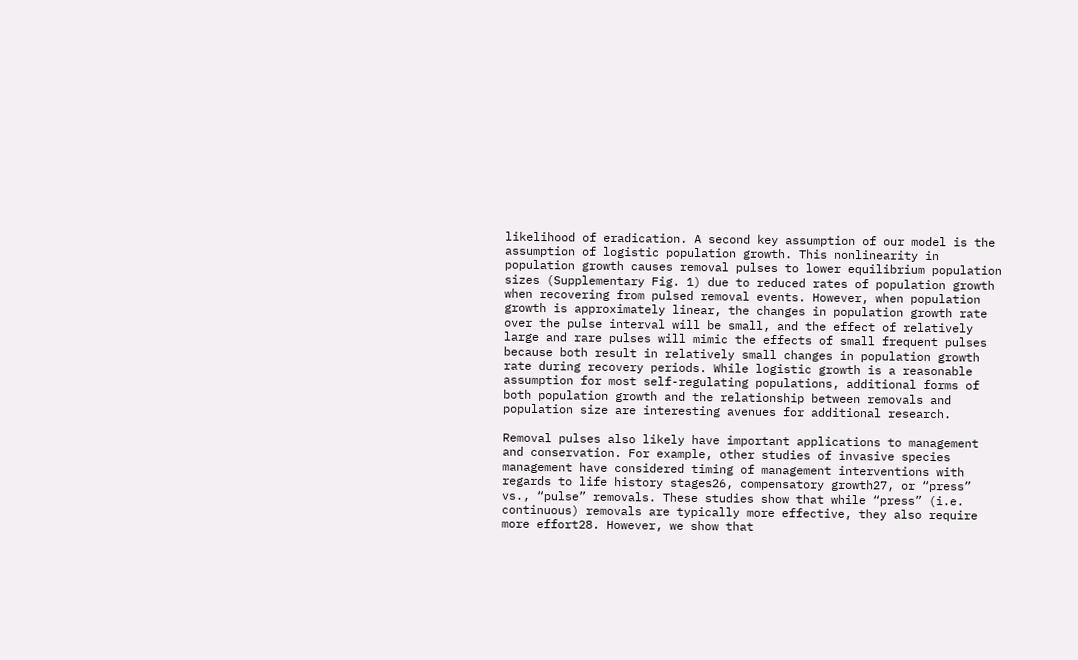likelihood of eradication. A second key assumption of our model is the assumption of logistic population growth. This nonlinearity in population growth causes removal pulses to lower equilibrium population sizes (Supplementary Fig. 1) due to reduced rates of population growth when recovering from pulsed removal events. However, when population growth is approximately linear, the changes in population growth rate over the pulse interval will be small, and the effect of relatively large and rare pulses will mimic the effects of small frequent pulses because both result in relatively small changes in population growth rate during recovery periods. While logistic growth is a reasonable assumption for most self-regulating populations, additional forms of both population growth and the relationship between removals and population size are interesting avenues for additional research.

Removal pulses also likely have important applications to management and conservation. For example, other studies of invasive species management have considered timing of management interventions with regards to life history stages26, compensatory growth27, or “press” vs., “pulse” removals. These studies show that while “press” (i.e. continuous) removals are typically more effective, they also require more effort28. However, we show that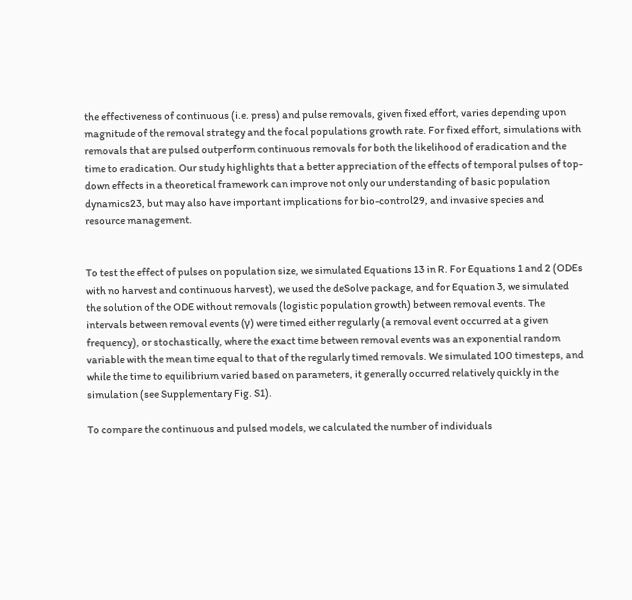the effectiveness of continuous (i.e. press) and pulse removals, given fixed effort, varies depending upon magnitude of the removal strategy and the focal populations growth rate. For fixed effort, simulations with removals that are pulsed outperform continuous removals for both the likelihood of eradication and the time to eradication. Our study highlights that a better appreciation of the effects of temporal pulses of top-down effects in a theoretical framework can improve not only our understanding of basic population dynamics23, but may also have important implications for bio-control29, and invasive species and resource management.


To test the effect of pulses on population size, we simulated Equations 13 in R. For Equations 1 and 2 (ODEs with no harvest and continuous harvest), we used the deSolve package, and for Equation 3, we simulated the solution of the ODE without removals (logistic population growth) between removal events. The intervals between removal events (γ) were timed either regularly (a removal event occurred at a given frequency), or stochastically, where the exact time between removal events was an exponential random variable with the mean time equal to that of the regularly timed removals. We simulated 100 timesteps, and while the time to equilibrium varied based on parameters, it generally occurred relatively quickly in the simulation (see Supplementary Fig. S1).

To compare the continuous and pulsed models, we calculated the number of individuals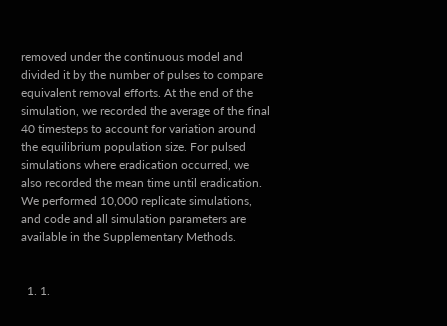removed under the continuous model and divided it by the number of pulses to compare equivalent removal efforts. At the end of the simulation, we recorded the average of the final 40 timesteps to account for variation around the equilibrium population size. For pulsed simulations where eradication occurred, we also recorded the mean time until eradication. We performed 10,000 replicate simulations, and code and all simulation parameters are available in the Supplementary Methods.


  1. 1.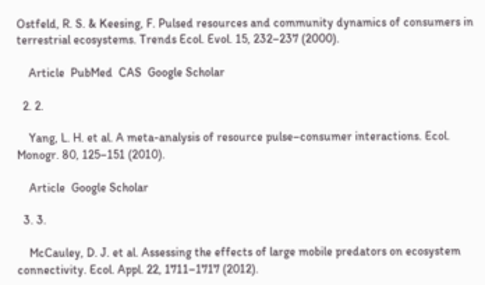Ostfeld, R. S. & Keesing, F. Pulsed resources and community dynamics of consumers in terrestrial ecosystems. Trends Ecol. Evol. 15, 232–237 (2000).

    Article  PubMed  CAS  Google Scholar

  2. 2.

    Yang, L. H. et al. A meta-analysis of resource pulse–consumer interactions. Ecol. Monogr. 80, 125–151 (2010).

    Article  Google Scholar

  3. 3.

    McCauley, D. J. et al. Assessing the effects of large mobile predators on ecosystem connectivity. Ecol. Appl. 22, 1711–1717 (2012).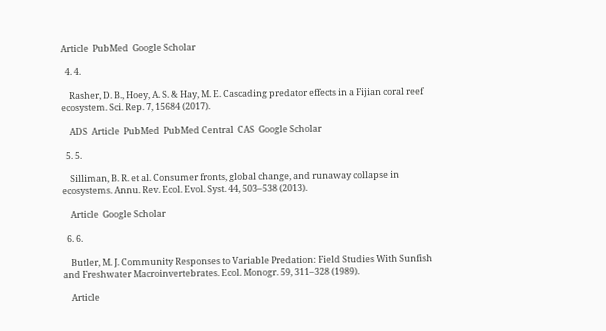Article  PubMed  Google Scholar

  4. 4.

    Rasher, D. B., Hoey, A. S. & Hay, M. E. Cascading predator effects in a Fijian coral reef ecosystem. Sci. Rep. 7, 15684 (2017).

    ADS  Article  PubMed  PubMed Central  CAS  Google Scholar

  5. 5.

    Silliman, B. R. et al. Consumer fronts, global change, and runaway collapse in ecosystems. Annu. Rev. Ecol. Evol. Syst. 44, 503–538 (2013).

    Article  Google Scholar

  6. 6.

    Butler, M. J. Community Responses to Variable Predation: Field Studies With Sunfish and Freshwater Macroinvertebrates. Ecol. Monogr. 59, 311–328 (1989).

    Article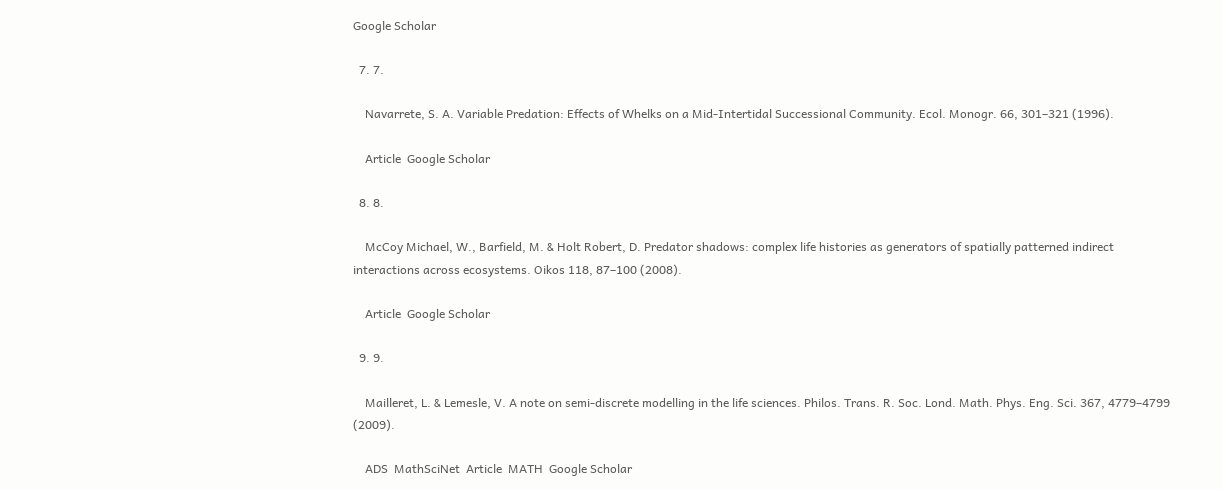Google Scholar

  7. 7.

    Navarrete, S. A. Variable Predation: Effects of Whelks on a Mid-Intertidal Successional Community. Ecol. Monogr. 66, 301–321 (1996).

    Article  Google Scholar

  8. 8.

    McCoy Michael, W., Barfield, M. & Holt Robert, D. Predator shadows: complex life histories as generators of spatially patterned indirect interactions across ecosystems. Oikos 118, 87–100 (2008).

    Article  Google Scholar

  9. 9.

    Mailleret, L. & Lemesle, V. A note on semi-discrete modelling in the life sciences. Philos. Trans. R. Soc. Lond. Math. Phys. Eng. Sci. 367, 4779–4799 (2009).

    ADS  MathSciNet  Article  MATH  Google Scholar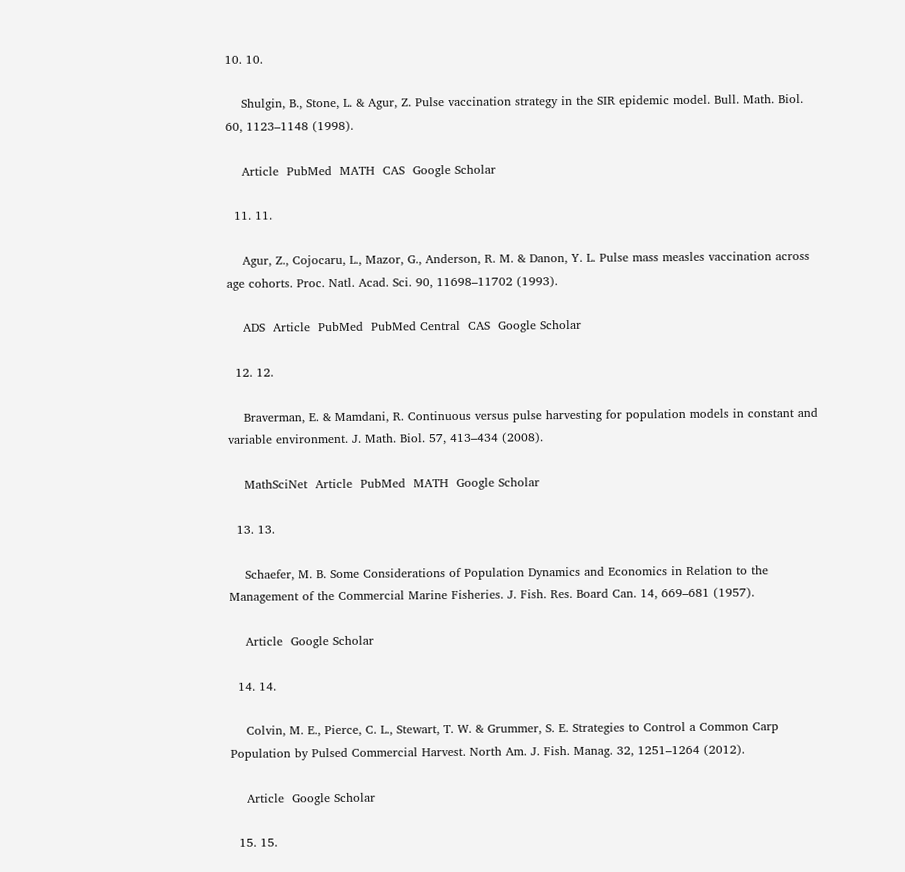10. 10.

    Shulgin, B., Stone, L. & Agur, Z. Pulse vaccination strategy in the SIR epidemic model. Bull. Math. Biol. 60, 1123–1148 (1998).

    Article  PubMed  MATH  CAS  Google Scholar

  11. 11.

    Agur, Z., Cojocaru, L., Mazor, G., Anderson, R. M. & Danon, Y. L. Pulse mass measles vaccination across age cohorts. Proc. Natl. Acad. Sci. 90, 11698–11702 (1993).

    ADS  Article  PubMed  PubMed Central  CAS  Google Scholar

  12. 12.

    Braverman, E. & Mamdani, R. Continuous versus pulse harvesting for population models in constant and variable environment. J. Math. Biol. 57, 413–434 (2008).

    MathSciNet  Article  PubMed  MATH  Google Scholar

  13. 13.

    Schaefer, M. B. Some Considerations of Population Dynamics and Economics in Relation to the Management of the Commercial Marine Fisheries. J. Fish. Res. Board Can. 14, 669–681 (1957).

    Article  Google Scholar

  14. 14.

    Colvin, M. E., Pierce, C. L., Stewart, T. W. & Grummer, S. E. Strategies to Control a Common Carp Population by Pulsed Commercial Harvest. North Am. J. Fish. Manag. 32, 1251–1264 (2012).

    Article  Google Scholar

  15. 15.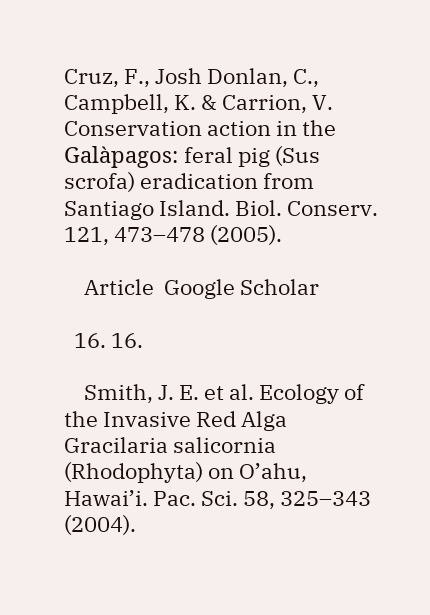Cruz, F., Josh Donlan, C., Campbell, K. & Carrion, V. Conservation action in the Galàpagos: feral pig (Sus scrofa) eradication from Santiago Island. Biol. Conserv. 121, 473–478 (2005).

    Article  Google Scholar

  16. 16.

    Smith, J. E. et al. Ecology of the Invasive Red Alga Gracilaria salicornia (Rhodophyta) on O’ahu, Hawai’i. Pac. Sci. 58, 325–343 (2004).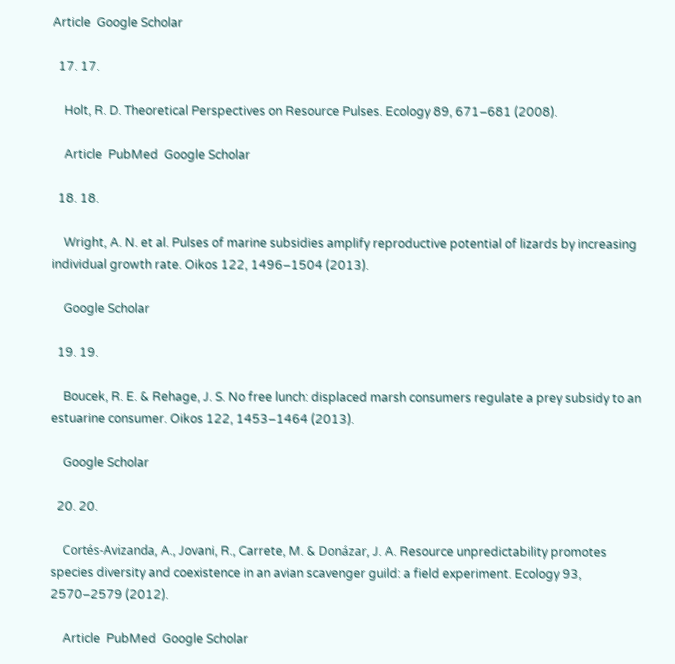Article  Google Scholar

  17. 17.

    Holt, R. D. Theoretical Perspectives on Resource Pulses. Ecology 89, 671–681 (2008).

    Article  PubMed  Google Scholar

  18. 18.

    Wright, A. N. et al. Pulses of marine subsidies amplify reproductive potential of lizards by increasing individual growth rate. Oikos 122, 1496–1504 (2013).

    Google Scholar

  19. 19.

    Boucek, R. E. & Rehage, J. S. No free lunch: displaced marsh consumers regulate a prey subsidy to an estuarine consumer. Oikos 122, 1453–1464 (2013).

    Google Scholar

  20. 20.

    Cortés-Avizanda, A., Jovani, R., Carrete, M. & Donázar, J. A. Resource unpredictability promotes species diversity and coexistence in an avian scavenger guild: a field experiment. Ecology 93, 2570–2579 (2012).

    Article  PubMed  Google Scholar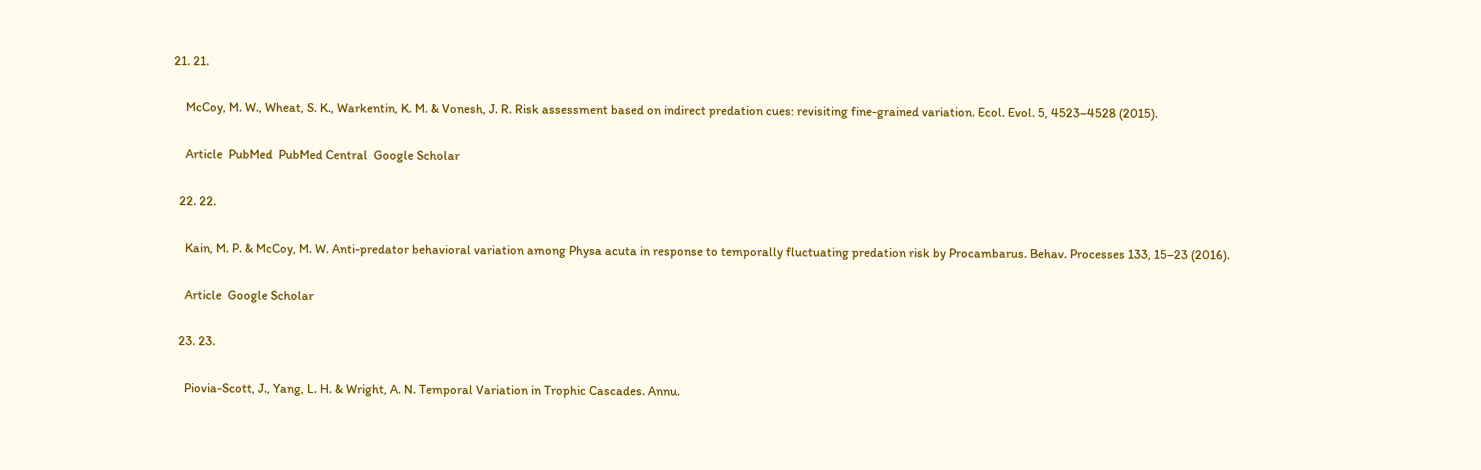21. 21.

    McCoy, M. W., Wheat, S. K., Warkentin, K. M. & Vonesh, J. R. Risk assessment based on indirect predation cues: revisiting fine-grained variation. Ecol. Evol. 5, 4523–4528 (2015).

    Article  PubMed  PubMed Central  Google Scholar

  22. 22.

    Kain, M. P. & McCoy, M. W. Anti-predator behavioral variation among Physa acuta in response to temporally fluctuating predation risk by Procambarus. Behav. Processes 133, 15–23 (2016).

    Article  Google Scholar

  23. 23.

    Piovia-Scott, J., Yang, L. H. & Wright, A. N. Temporal Variation in Trophic Cascades. Annu.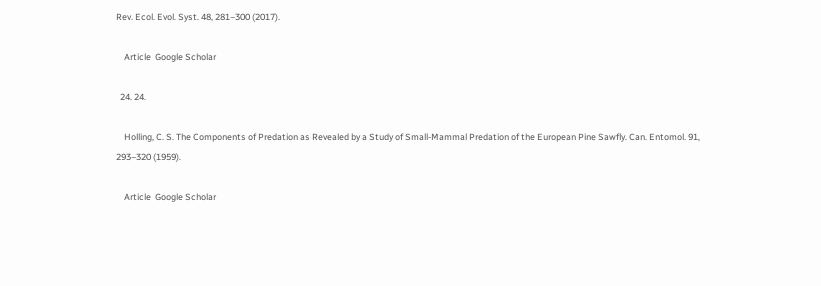Rev. Ecol. Evol. Syst. 48, 281–300 (2017).

    Article  Google Scholar

  24. 24.

    Holling, C. S. The Components of Predation as Revealed by a Study of Small-Mammal Predation of the European Pine Sawfly. Can. Entomol. 91, 293–320 (1959).

    Article  Google Scholar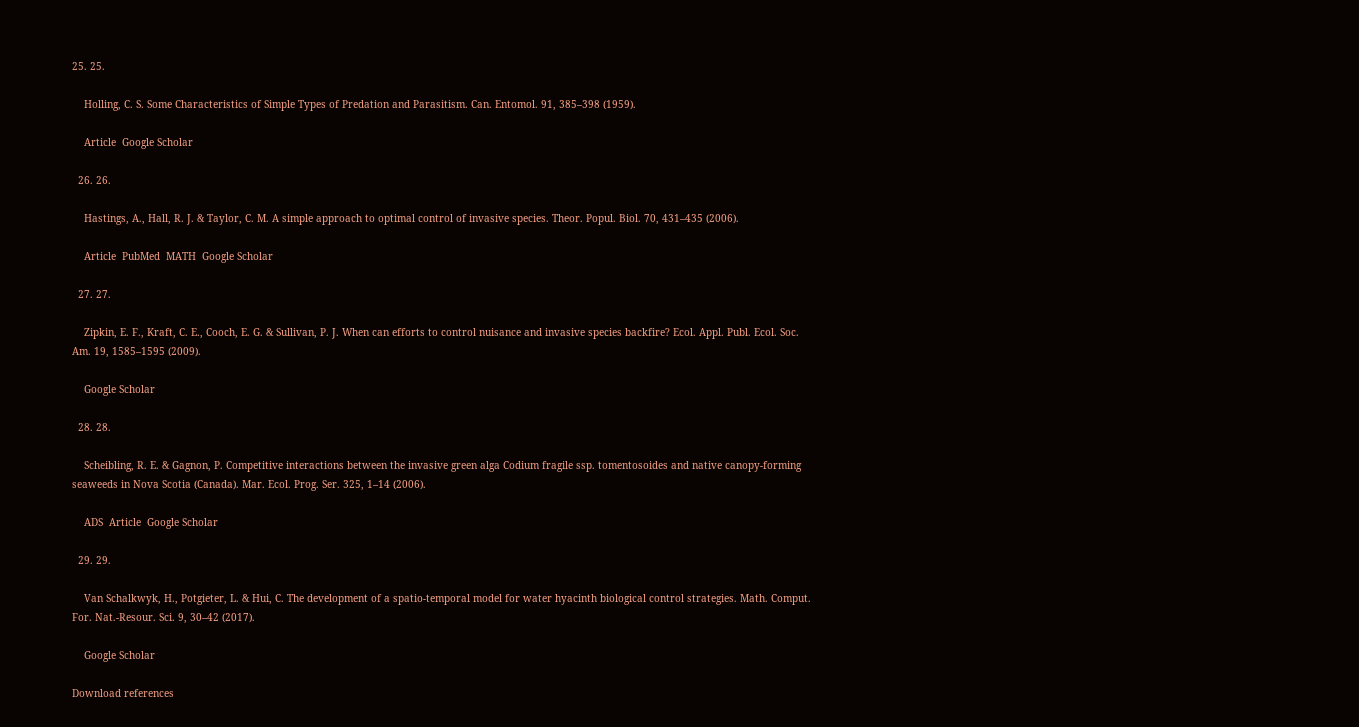25. 25.

    Holling, C. S. Some Characteristics of Simple Types of Predation and Parasitism. Can. Entomol. 91, 385–398 (1959).

    Article  Google Scholar

  26. 26.

    Hastings, A., Hall, R. J. & Taylor, C. M. A simple approach to optimal control of invasive species. Theor. Popul. Biol. 70, 431–435 (2006).

    Article  PubMed  MATH  Google Scholar

  27. 27.

    Zipkin, E. F., Kraft, C. E., Cooch, E. G. & Sullivan, P. J. When can efforts to control nuisance and invasive species backfire? Ecol. Appl. Publ. Ecol. Soc. Am. 19, 1585–1595 (2009).

    Google Scholar

  28. 28.

    Scheibling, R. E. & Gagnon, P. Competitive interactions between the invasive green alga Codium fragile ssp. tomentosoides and native canopy-forming seaweeds in Nova Scotia (Canada). Mar. Ecol. Prog. Ser. 325, 1–14 (2006).

    ADS  Article  Google Scholar

  29. 29.

    Van Schalkwyk, H., Potgieter, L. & Hui, C. The development of a spatio-temporal model for water hyacinth biological control strategies. Math. Comput. For. Nat.-Resour. Sci. 9, 30–42 (2017).

    Google Scholar

Download references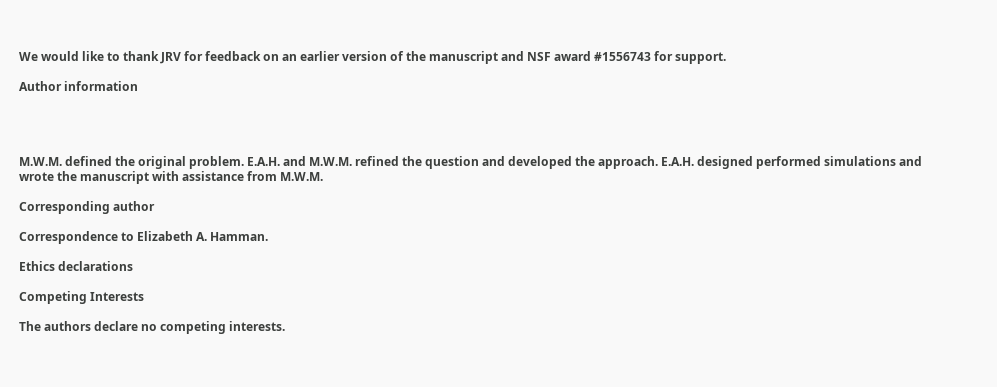We would like to thank JRV for feedback on an earlier version of the manuscript and NSF award #1556743 for support.

Author information




M.W.M. defined the original problem. E.A.H. and M.W.M. refined the question and developed the approach. E.A.H. designed performed simulations and wrote the manuscript with assistance from M.W.M.

Corresponding author

Correspondence to Elizabeth A. Hamman.

Ethics declarations

Competing Interests

The authors declare no competing interests.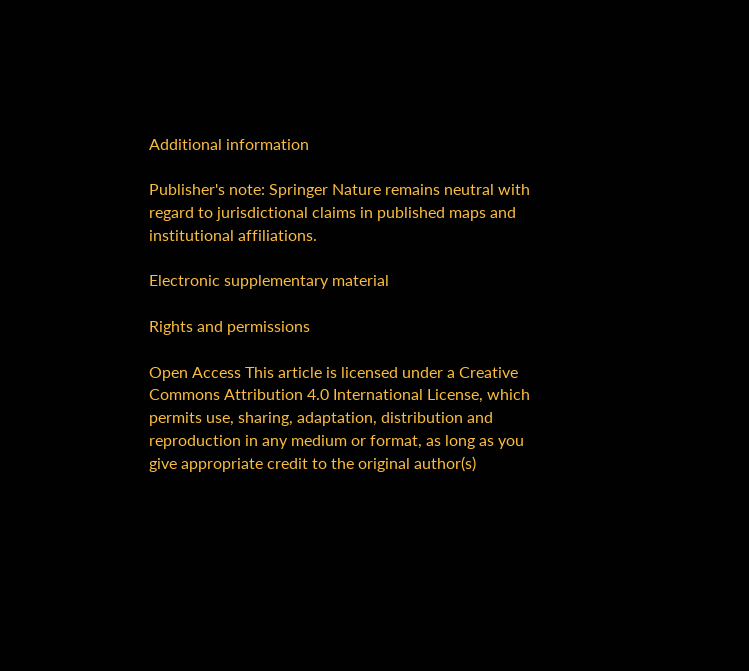Additional information

Publisher's note: Springer Nature remains neutral with regard to jurisdictional claims in published maps and institutional affiliations.

Electronic supplementary material

Rights and permissions

Open Access This article is licensed under a Creative Commons Attribution 4.0 International License, which permits use, sharing, adaptation, distribution and reproduction in any medium or format, as long as you give appropriate credit to the original author(s)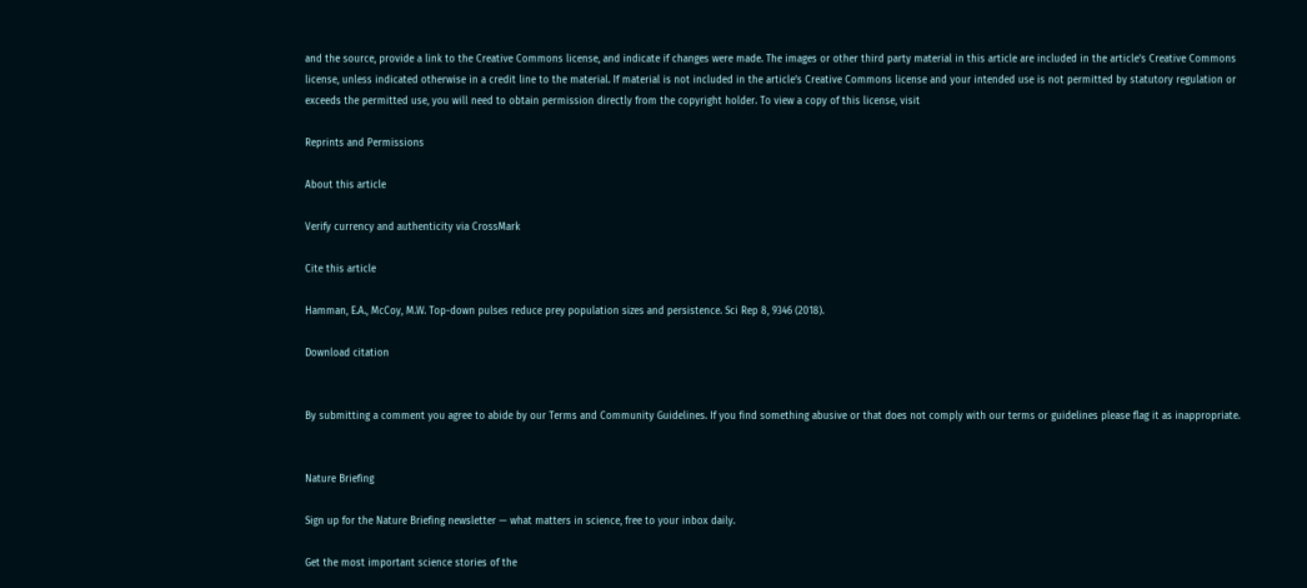and the source, provide a link to the Creative Commons license, and indicate if changes were made. The images or other third party material in this article are included in the article’s Creative Commons license, unless indicated otherwise in a credit line to the material. If material is not included in the article’s Creative Commons license and your intended use is not permitted by statutory regulation or exceeds the permitted use, you will need to obtain permission directly from the copyright holder. To view a copy of this license, visit

Reprints and Permissions

About this article

Verify currency and authenticity via CrossMark

Cite this article

Hamman, E.A., McCoy, M.W. Top-down pulses reduce prey population sizes and persistence. Sci Rep 8, 9346 (2018).

Download citation


By submitting a comment you agree to abide by our Terms and Community Guidelines. If you find something abusive or that does not comply with our terms or guidelines please flag it as inappropriate.


Nature Briefing

Sign up for the Nature Briefing newsletter — what matters in science, free to your inbox daily.

Get the most important science stories of the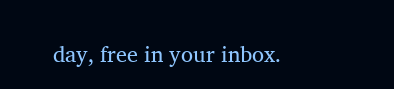day, free in your inbox.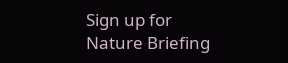Sign up for Nature Briefing